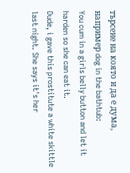търсене на която и да е дума, например dog in the bathtub:
You cum in a girls belly button and let it harden so she can eat it.
Dude, i gave this prostitute a white skittle last night. She says it's her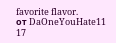favorite flavor.
от DaOneYouHate11 17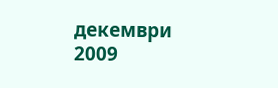декември 2009